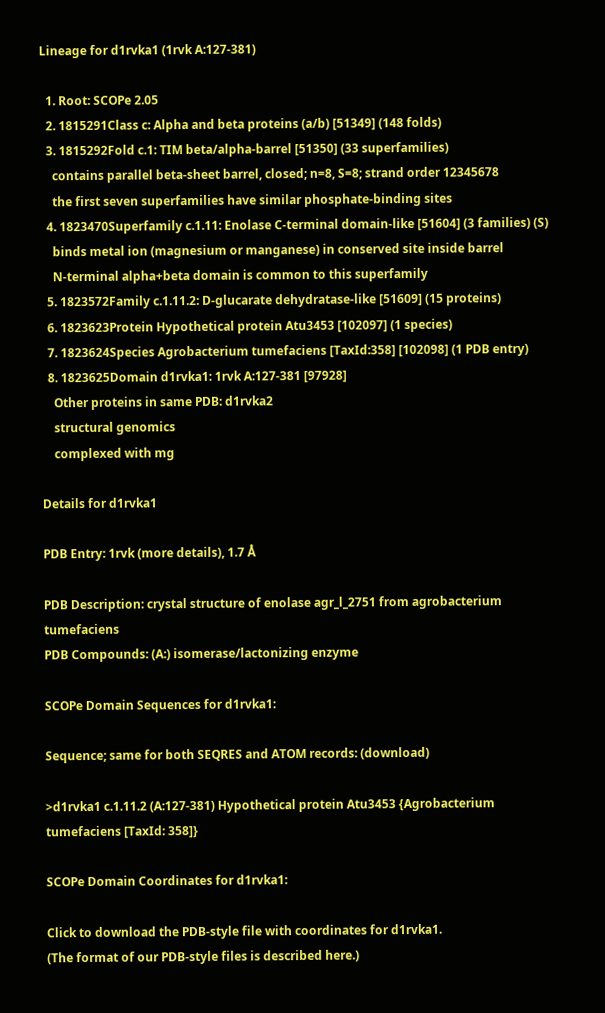Lineage for d1rvka1 (1rvk A:127-381)

  1. Root: SCOPe 2.05
  2. 1815291Class c: Alpha and beta proteins (a/b) [51349] (148 folds)
  3. 1815292Fold c.1: TIM beta/alpha-barrel [51350] (33 superfamilies)
    contains parallel beta-sheet barrel, closed; n=8, S=8; strand order 12345678
    the first seven superfamilies have similar phosphate-binding sites
  4. 1823470Superfamily c.1.11: Enolase C-terminal domain-like [51604] (3 families) (S)
    binds metal ion (magnesium or manganese) in conserved site inside barrel
    N-terminal alpha+beta domain is common to this superfamily
  5. 1823572Family c.1.11.2: D-glucarate dehydratase-like [51609] (15 proteins)
  6. 1823623Protein Hypothetical protein Atu3453 [102097] (1 species)
  7. 1823624Species Agrobacterium tumefaciens [TaxId:358] [102098] (1 PDB entry)
  8. 1823625Domain d1rvka1: 1rvk A:127-381 [97928]
    Other proteins in same PDB: d1rvka2
    structural genomics
    complexed with mg

Details for d1rvka1

PDB Entry: 1rvk (more details), 1.7 Å

PDB Description: crystal structure of enolase agr_l_2751 from agrobacterium tumefaciens
PDB Compounds: (A:) isomerase/lactonizing enzyme

SCOPe Domain Sequences for d1rvka1:

Sequence; same for both SEQRES and ATOM records: (download)

>d1rvka1 c.1.11.2 (A:127-381) Hypothetical protein Atu3453 {Agrobacterium tumefaciens [TaxId: 358]}

SCOPe Domain Coordinates for d1rvka1:

Click to download the PDB-style file with coordinates for d1rvka1.
(The format of our PDB-style files is described here.)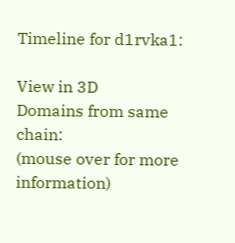Timeline for d1rvka1:

View in 3D
Domains from same chain:
(mouse over for more information)